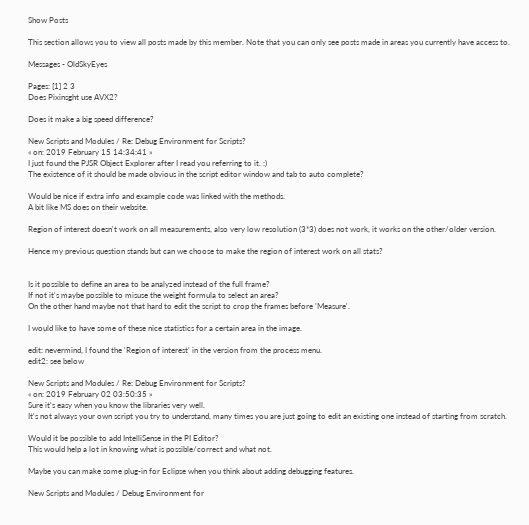Show Posts

This section allows you to view all posts made by this member. Note that you can only see posts made in areas you currently have access to.

Messages - OldSkyEyes

Pages: [1] 2 3
Does Pixinsght use AVX2?

Does it make a big speed difference?

New Scripts and Modules / Re: Debug Environment for Scripts?
« on: 2019 February 15 14:34:41 »
I just found the PJSR Object Explorer after I read you referring to it. :)
The existence of it should be made obvious in the script editor window and tab to auto complete?

Would be nice if extra info and example code was linked with the methods.
A bit like MS does on their website.

Region of interest doesn't work on all measurements, also very low resolution (3*3) does not work, it works on the other/older version.

Hence my previous question stands but can we choose to make the region of interest work on all stats?


Is it possible to define an area to be analyzed instead of the full frame?
If not it's maybe possible to misuse the weight formula to select an area?
On the other hand maybe not that hard to edit the script to crop the frames before 'Measure'.

I would like to have some of these nice statistics for a certain area in the image.

edit: nevermind, I found the 'Region of interest' in the version from the process menu.
edit2: see below

New Scripts and Modules / Re: Debug Environment for Scripts?
« on: 2019 February 02 03:50:35 »
Sure it's easy when you know the libraries very well.
It's not always your own script you try to understand, many times you are just going to edit an existing one instead of starting from scratch.

Would it be possible to add IntelliSense in the PI Editor?
This would help a lot in knowing what is possible/correct and what not.

Maybe you can make some plug-in for Eclipse when you think about adding debugging features.

New Scripts and Modules / Debug Environment for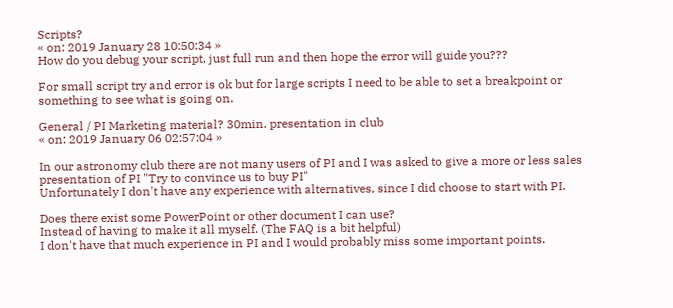Scripts?
« on: 2019 January 28 10:50:34 »
How do you debug your script, just full run and then hope the error will guide you???

For small script try and error is ok but for large scripts I need to be able to set a breakpoint or something to see what is going on.

General / PI Marketing material? 30min. presentation in club
« on: 2019 January 06 02:57:04 »

In our astronomy club there are not many users of PI and I was asked to give a more or less sales presentation of PI "Try to convince us to buy PI"
Unfortunately I don't have any experience with alternatives, since I did choose to start with PI.

Does there exist some PowerPoint or other document I can use?
Instead of having to make it all myself. (The FAQ is a bit helpful)
I don't have that much experience in PI and I would probably miss some important points.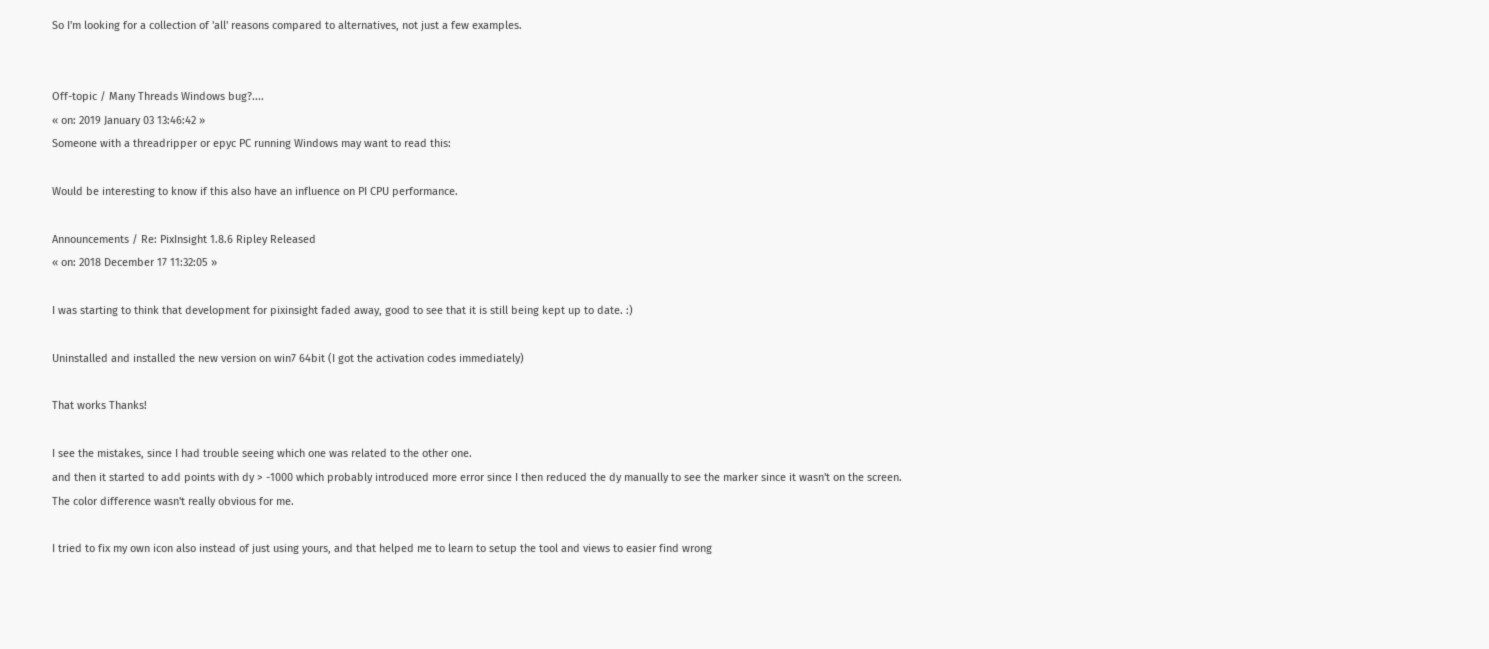So I'm looking for a collection of 'all' reasons compared to alternatives, not just a few examples.


Off-topic / Many Threads Windows bug?....
« on: 2019 January 03 13:46:42 »
Someone with a threadripper or epyc PC running Windows may want to read this:

Would be interesting to know if this also have an influence on PI CPU performance.

Announcements / Re: PixInsight 1.8.6 Ripley Released
« on: 2018 December 17 11:32:05 »

I was starting to think that development for pixinsight faded away, good to see that it is still being kept up to date. :)

Uninstalled and installed the new version on win7 64bit (I got the activation codes immediately)

That works Thanks!

I see the mistakes, since I had trouble seeing which one was related to the other one.
and then it started to add points with dy > -1000 which probably introduced more error since I then reduced the dy manually to see the marker since it wasn't on the screen.
The color difference wasn't really obvious for me.

I tried to fix my own icon also instead of just using yours, and that helped me to learn to setup the tool and views to easier find wrong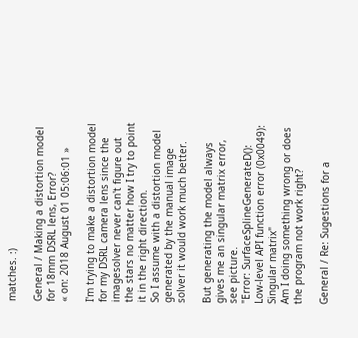matches. :)

General / Making a distortion model for 18mm DSRL lens, Error?
« on: 2018 August 01 05:06:01 »

I'm trying to make a distortion model for my DSRL camera lens since the imagesolver never can't figure out the stars no matter how I try to point it in the right direction.
So I assume with a distortion model generated by the manual image solver it would work much better.

But generating the model always gives me an singular matrix error, see picture.
"Error: SurfaceSplineGenerateD(): Low-level API function error (0x0049): Singular matrix"
Am I doing something wrong or does the program not work right?

General / Re: Sugestions for a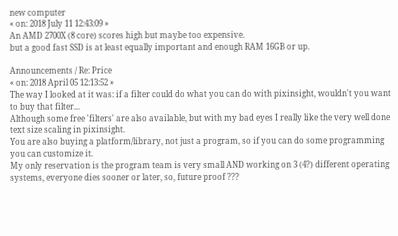new computer
« on: 2018 July 11 12:43:09 »
An AMD 2700X (8 core) scores high but maybe too expensive.
but a good fast SSD is at least equally important and enough RAM 16GB or up.

Announcements / Re: Price
« on: 2018 April 05 12:13:52 »
The way I looked at it was: if a filter could do what you can do with pixinsight, wouldn't you want to buy that filter...
Although some free 'filters' are also available, but with my bad eyes I really like the very well done text size scaling in pixinsight.
You are also buying a platform/library, not just a program, so if you can do some programming you can customize it.
My only reservation is the program team is very small AND working on 3 (4?) different operating systems, everyone dies sooner or later, so, future proof ???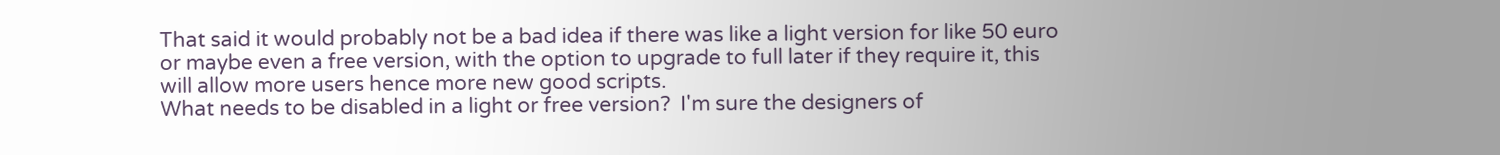That said it would probably not be a bad idea if there was like a light version for like 50 euro or maybe even a free version, with the option to upgrade to full later if they require it, this will allow more users hence more new good scripts.
What needs to be disabled in a light or free version?  I'm sure the designers of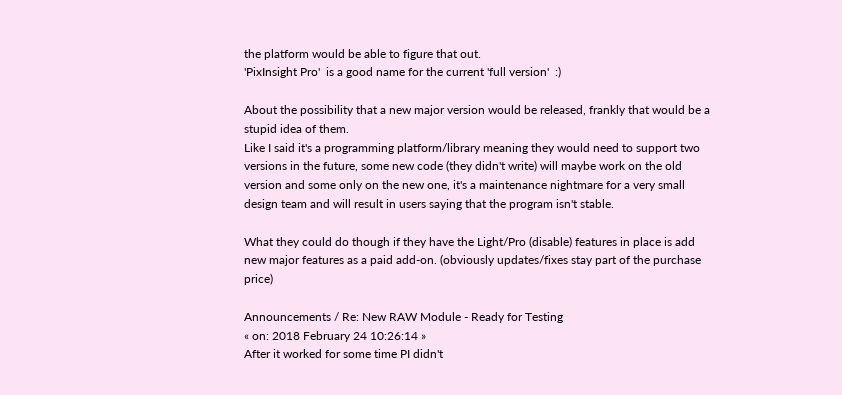the platform would be able to figure that out.
'PixInsight Pro'  is a good name for the current 'full version'  :)

About the possibility that a new major version would be released, frankly that would be a stupid idea of them.
Like I said it's a programming platform/library meaning they would need to support two versions in the future, some new code (they didn't write) will maybe work on the old version and some only on the new one, it's a maintenance nightmare for a very small design team and will result in users saying that the program isn't stable.

What they could do though if they have the Light/Pro (disable) features in place is add new major features as a paid add-on. (obviously updates/fixes stay part of the purchase price)

Announcements / Re: New RAW Module - Ready for Testing
« on: 2018 February 24 10:26:14 »
After it worked for some time PI didn't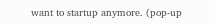want to startup anymore. (pop-up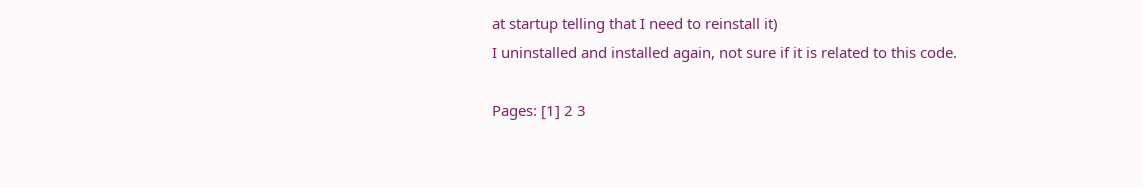at startup telling that I need to reinstall it)
I uninstalled and installed again, not sure if it is related to this code.

Pages: [1] 2 3